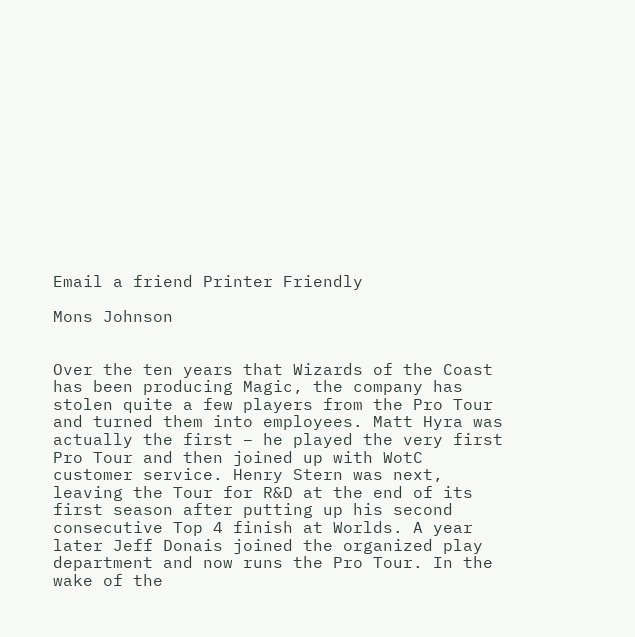Email a friend Printer Friendly

Mons Johnson


Over the ten years that Wizards of the Coast has been producing Magic, the company has stolen quite a few players from the Pro Tour and turned them into employees. Matt Hyra was actually the first – he played the very first Pro Tour and then joined up with WotC customer service. Henry Stern was next, leaving the Tour for R&D at the end of its first season after putting up his second consecutive Top 4 finish at Worlds. A year later Jeff Donais joined the organized play department and now runs the Pro Tour. In the wake of the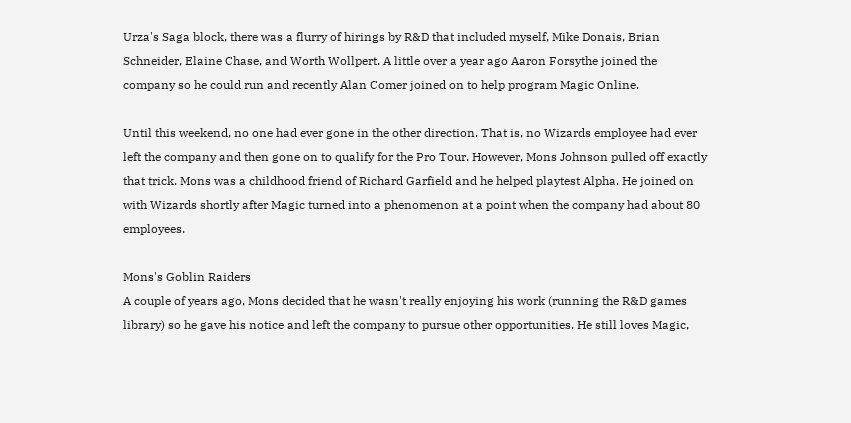Urza's Saga block, there was a flurry of hirings by R&D that included myself, Mike Donais, Brian Schneider, Elaine Chase, and Worth Wollpert. A little over a year ago Aaron Forsythe joined the company so he could run and recently Alan Comer joined on to help program Magic Online.

Until this weekend, no one had ever gone in the other direction. That is, no Wizards employee had ever left the company and then gone on to qualify for the Pro Tour. However, Mons Johnson pulled off exactly that trick. Mons was a childhood friend of Richard Garfield and he helped playtest Alpha. He joined on with Wizards shortly after Magic turned into a phenomenon at a point when the company had about 80 employees.

Mons's Goblin Raiders
A couple of years ago, Mons decided that he wasn't really enjoying his work (running the R&D games library) so he gave his notice and left the company to pursue other opportunities. He still loves Magic,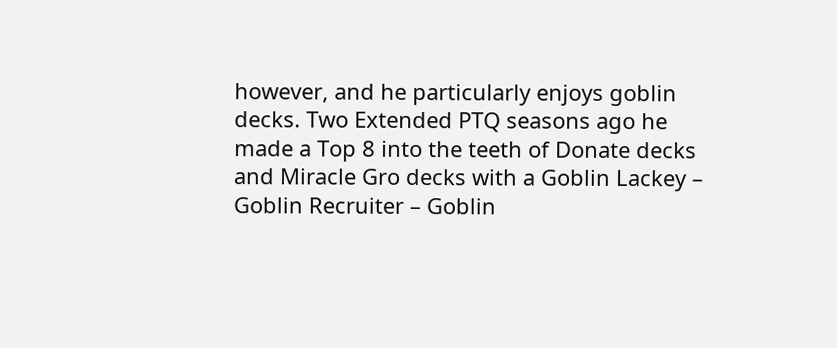however, and he particularly enjoys goblin decks. Two Extended PTQ seasons ago he made a Top 8 into the teeth of Donate decks and Miracle Gro decks with a Goblin Lackey – Goblin Recruiter – Goblin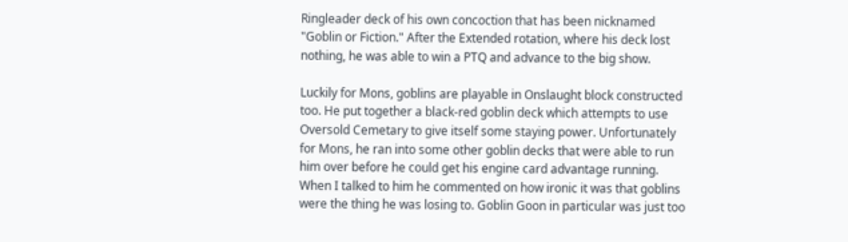Ringleader deck of his own concoction that has been nicknamed "Goblin or Fiction." After the Extended rotation, where his deck lost nothing, he was able to win a PTQ and advance to the big show.

Luckily for Mons, goblins are playable in Onslaught block constructed too. He put together a black-red goblin deck which attempts to use Oversold Cemetary to give itself some staying power. Unfortunately for Mons, he ran into some other goblin decks that were able to run him over before he could get his engine card advantage running. When I talked to him he commented on how ironic it was that goblins were the thing he was losing to. Goblin Goon in particular was just too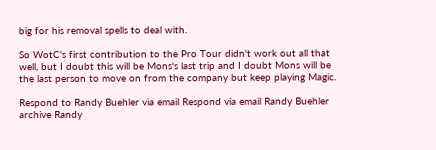big for his removal spells to deal with.

So WotC's first contribution to the Pro Tour didn't work out all that well, but I doubt this will be Mons's last trip and I doubt Mons will be the last person to move on from the company but keep playing Magic.

Respond to Randy Buehler via email Respond via email Randy Buehler archive Randy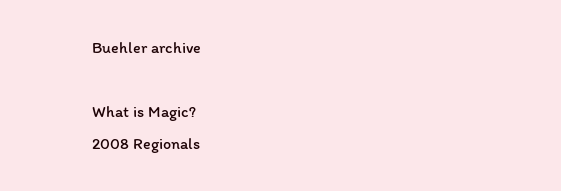Buehler archive

What is Magic?
2008 Regionals